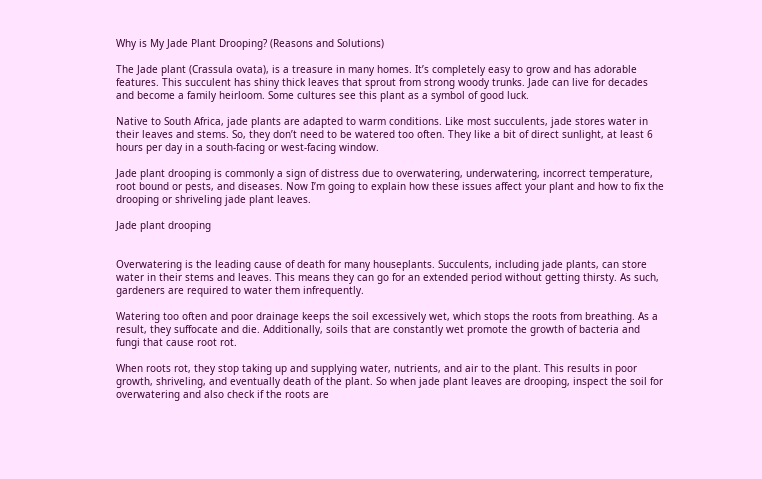Why is My Jade Plant Drooping? (Reasons and Solutions)

The Jade plant (Crassula ovata), is a treasure in many homes. It’s completely easy to grow and has adorable features. This succulent has shiny thick leaves that sprout from strong woody trunks. Jade can live for decades and become a family heirloom. Some cultures see this plant as a symbol of good luck.

Native to South Africa, jade plants are adapted to warm conditions. Like most succulents, jade stores water in their leaves and stems. So, they don’t need to be watered too often. They like a bit of direct sunlight, at least 6 hours per day in a south-facing or west-facing window.

Jade plant drooping is commonly a sign of distress due to overwatering, underwatering, incorrect temperature, root bound or pests, and diseases. Now I’m going to explain how these issues affect your plant and how to fix the drooping or shriveling jade plant leaves.

Jade plant drooping


Overwatering is the leading cause of death for many houseplants. Succulents, including jade plants, can store water in their stems and leaves. This means they can go for an extended period without getting thirsty. As such, gardeners are required to water them infrequently.

Watering too often and poor drainage keeps the soil excessively wet, which stops the roots from breathing. As a result, they suffocate and die. Additionally, soils that are constantly wet promote the growth of bacteria and fungi that cause root rot.

When roots rot, they stop taking up and supplying water, nutrients, and air to the plant. This results in poor growth, shriveling, and eventually death of the plant. So when jade plant leaves are drooping, inspect the soil for overwatering and also check if the roots are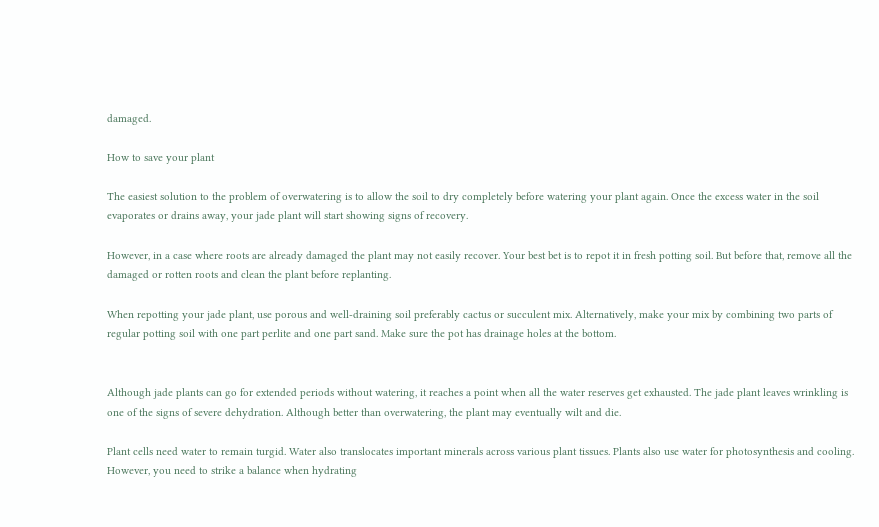damaged.

How to save your plant

The easiest solution to the problem of overwatering is to allow the soil to dry completely before watering your plant again. Once the excess water in the soil evaporates or drains away, your jade plant will start showing signs of recovery.

However, in a case where roots are already damaged the plant may not easily recover. Your best bet is to repot it in fresh potting soil. But before that, remove all the damaged or rotten roots and clean the plant before replanting.

When repotting your jade plant, use porous and well-draining soil preferably cactus or succulent mix. Alternatively, make your mix by combining two parts of regular potting soil with one part perlite and one part sand. Make sure the pot has drainage holes at the bottom.


Although jade plants can go for extended periods without watering, it reaches a point when all the water reserves get exhausted. The jade plant leaves wrinkling is one of the signs of severe dehydration. Although better than overwatering, the plant may eventually wilt and die.

Plant cells need water to remain turgid. Water also translocates important minerals across various plant tissues. Plants also use water for photosynthesis and cooling. However, you need to strike a balance when hydrating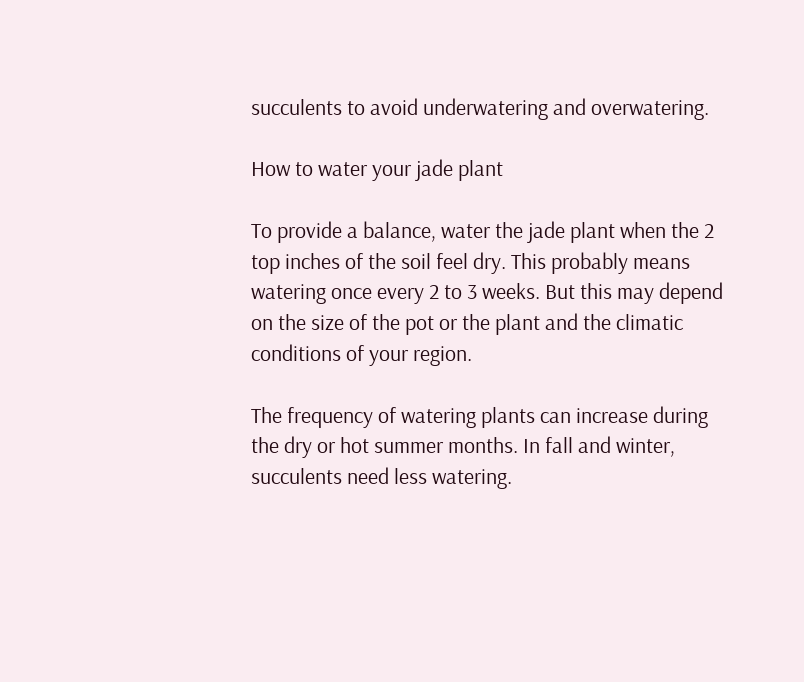succulents to avoid underwatering and overwatering.

How to water your jade plant

To provide a balance, water the jade plant when the 2 top inches of the soil feel dry. This probably means watering once every 2 to 3 weeks. But this may depend on the size of the pot or the plant and the climatic conditions of your region.

The frequency of watering plants can increase during the dry or hot summer months. In fall and winter, succulents need less watering.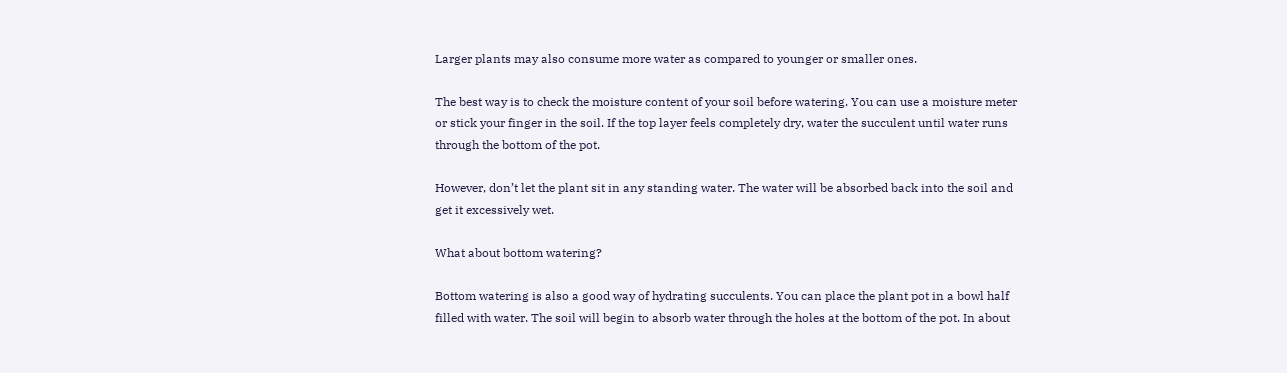Larger plants may also consume more water as compared to younger or smaller ones.

The best way is to check the moisture content of your soil before watering. You can use a moisture meter or stick your finger in the soil. If the top layer feels completely dry, water the succulent until water runs through the bottom of the pot.

However, don’t let the plant sit in any standing water. The water will be absorbed back into the soil and get it excessively wet.

What about bottom watering?

Bottom watering is also a good way of hydrating succulents. You can place the plant pot in a bowl half filled with water. The soil will begin to absorb water through the holes at the bottom of the pot. In about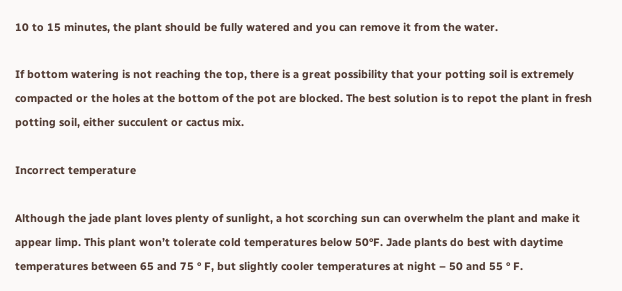10 to 15 minutes, the plant should be fully watered and you can remove it from the water.

If bottom watering is not reaching the top, there is a great possibility that your potting soil is extremely compacted or the holes at the bottom of the pot are blocked. The best solution is to repot the plant in fresh potting soil, either succulent or cactus mix.

Incorrect temperature

Although the jade plant loves plenty of sunlight, a hot scorching sun can overwhelm the plant and make it appear limp. This plant won’t tolerate cold temperatures below 50°F. Jade plants do best with daytime temperatures between 65 and 75 ° F, but slightly cooler temperatures at night – 50 and 55 ° F.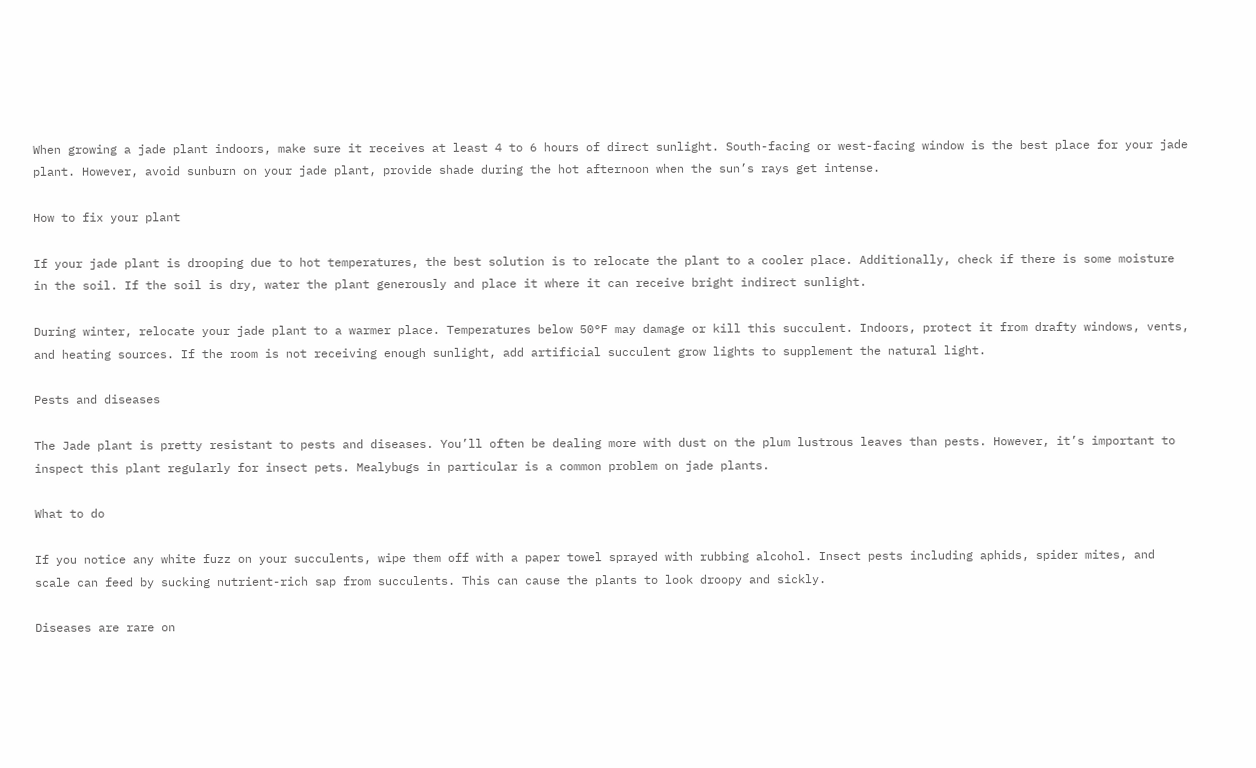When growing a jade plant indoors, make sure it receives at least 4 to 6 hours of direct sunlight. South-facing or west-facing window is the best place for your jade plant. However, avoid sunburn on your jade plant, provide shade during the hot afternoon when the sun’s rays get intense.

How to fix your plant

If your jade plant is drooping due to hot temperatures, the best solution is to relocate the plant to a cooler place. Additionally, check if there is some moisture in the soil. If the soil is dry, water the plant generously and place it where it can receive bright indirect sunlight.

During winter, relocate your jade plant to a warmer place. Temperatures below 50°F may damage or kill this succulent. Indoors, protect it from drafty windows, vents, and heating sources. If the room is not receiving enough sunlight, add artificial succulent grow lights to supplement the natural light.

Pests and diseases

The Jade plant is pretty resistant to pests and diseases. You’ll often be dealing more with dust on the plum lustrous leaves than pests. However, it’s important to inspect this plant regularly for insect pets. Mealybugs in particular is a common problem on jade plants.

What to do

If you notice any white fuzz on your succulents, wipe them off with a paper towel sprayed with rubbing alcohol. Insect pests including aphids, spider mites, and scale can feed by sucking nutrient-rich sap from succulents. This can cause the plants to look droopy and sickly.

Diseases are rare on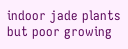indoor jade plants but poor growing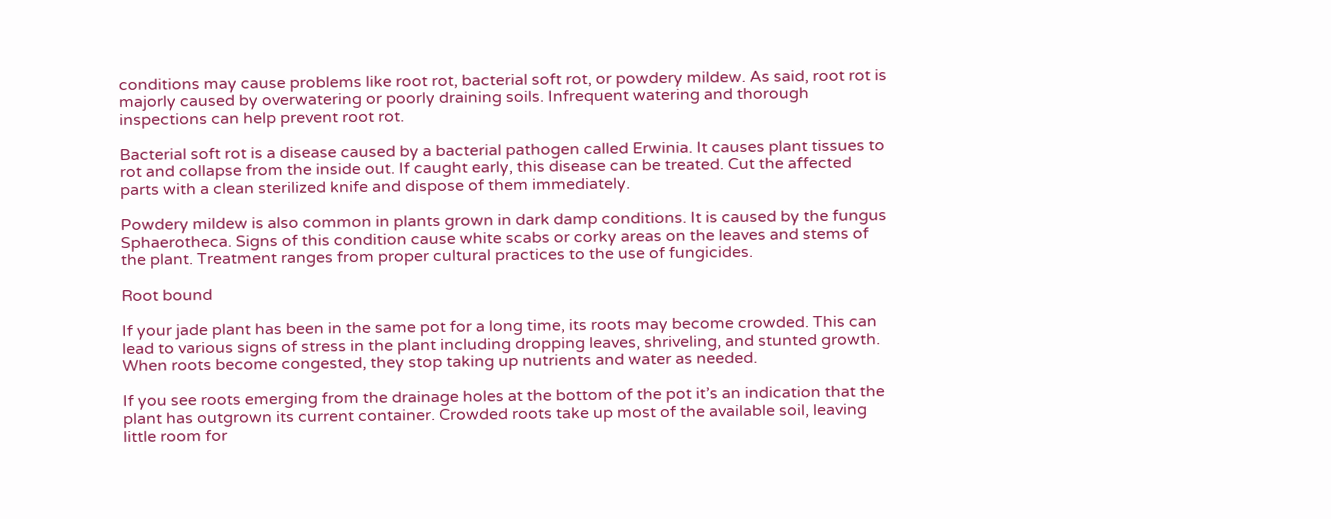conditions may cause problems like root rot, bacterial soft rot, or powdery mildew. As said, root rot is majorly caused by overwatering or poorly draining soils. Infrequent watering and thorough inspections can help prevent root rot.

Bacterial soft rot is a disease caused by a bacterial pathogen called Erwinia. It causes plant tissues to rot and collapse from the inside out. If caught early, this disease can be treated. Cut the affected parts with a clean sterilized knife and dispose of them immediately.

Powdery mildew is also common in plants grown in dark damp conditions. It is caused by the fungus Sphaerotheca. Signs of this condition cause white scabs or corky areas on the leaves and stems of the plant. Treatment ranges from proper cultural practices to the use of fungicides.

Root bound

If your jade plant has been in the same pot for a long time, its roots may become crowded. This can lead to various signs of stress in the plant including dropping leaves, shriveling, and stunted growth. When roots become congested, they stop taking up nutrients and water as needed.

If you see roots emerging from the drainage holes at the bottom of the pot it’s an indication that the plant has outgrown its current container. Crowded roots take up most of the available soil, leaving little room for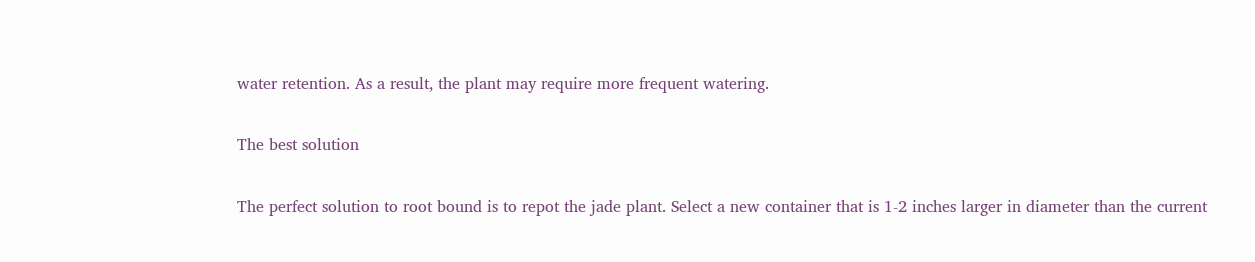water retention. As a result, the plant may require more frequent watering.

The best solution

The perfect solution to root bound is to repot the jade plant. Select a new container that is 1-2 inches larger in diameter than the current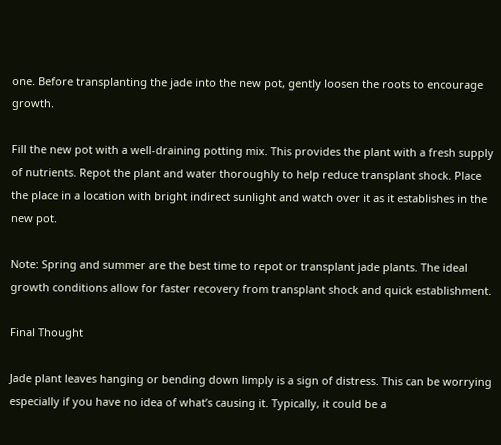one. Before transplanting the jade into the new pot, gently loosen the roots to encourage growth.

Fill the new pot with a well-draining potting mix. This provides the plant with a fresh supply of nutrients. Repot the plant and water thoroughly to help reduce transplant shock. Place the place in a location with bright indirect sunlight and watch over it as it establishes in the new pot.

Note: Spring and summer are the best time to repot or transplant jade plants. The ideal growth conditions allow for faster recovery from transplant shock and quick establishment.

Final Thought

Jade plant leaves hanging or bending down limply is a sign of distress. This can be worrying especially if you have no idea of what’s causing it. Typically, it could be a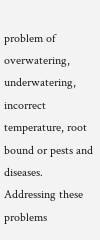problem of overwatering, underwatering, incorrect temperature, root bound or pests and diseases. Addressing these problems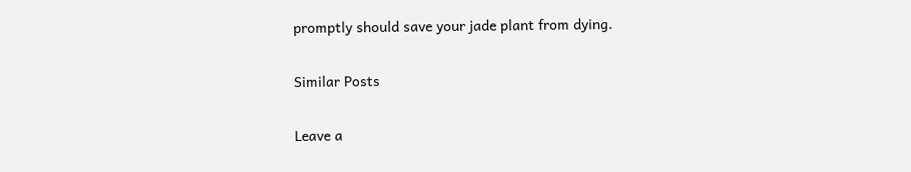promptly should save your jade plant from dying.

Similar Posts

Leave a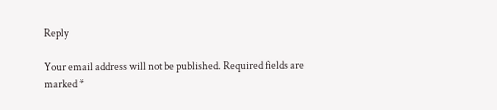Reply

Your email address will not be published. Required fields are marked *